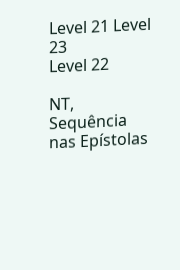Level 21 Level 23
Level 22

NT, Sequência nas Epístolas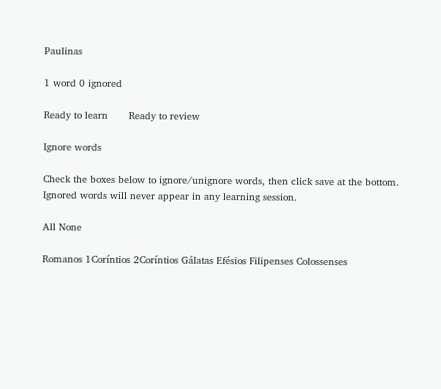Paulinas

1 word 0 ignored

Ready to learn       Ready to review

Ignore words

Check the boxes below to ignore/unignore words, then click save at the bottom. Ignored words will never appear in any learning session.

All None

Romanos 1Coríntios 2Coríntios Gálatas Efésios Filipenses Colossenses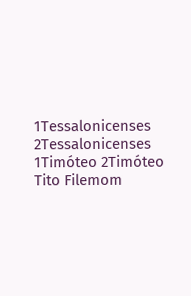1Tessalonicenses 2Tessalonicenses 1Timóteo 2Timóteo Tito Filemom